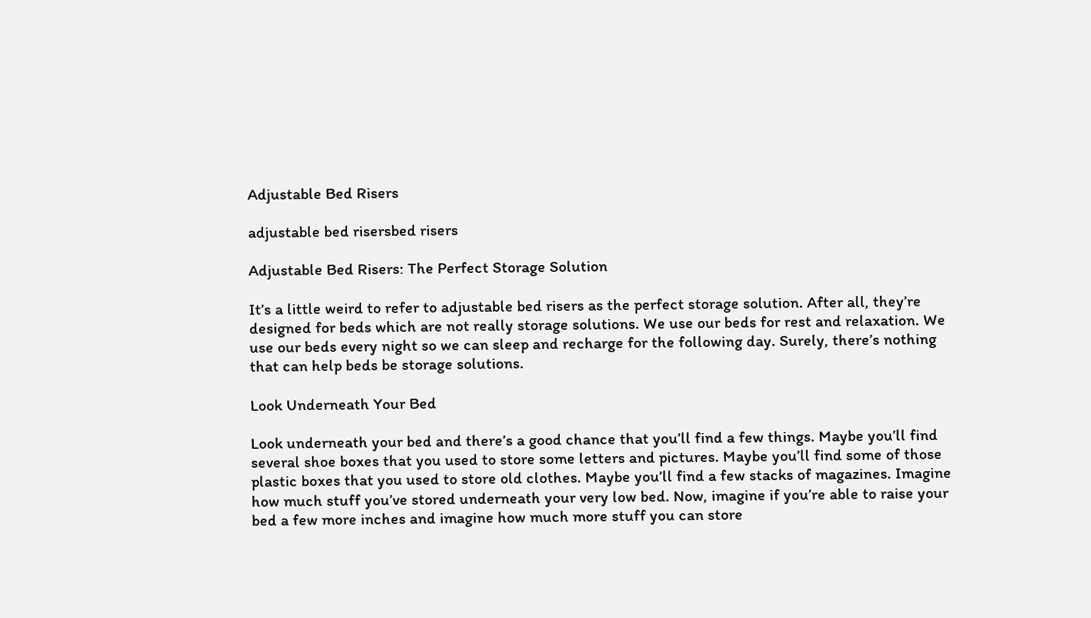Adjustable Bed Risers

adjustable bed risersbed risers

Adjustable Bed Risers: The Perfect Storage Solution

It’s a little weird to refer to adjustable bed risers as the perfect storage solution. After all, they’re designed for beds which are not really storage solutions. We use our beds for rest and relaxation. We use our beds every night so we can sleep and recharge for the following day. Surely, there’s nothing that can help beds be storage solutions.

Look Underneath Your Bed

Look underneath your bed and there’s a good chance that you’ll find a few things. Maybe you’ll find several shoe boxes that you used to store some letters and pictures. Maybe you’ll find some of those plastic boxes that you used to store old clothes. Maybe you’ll find a few stacks of magazines. Imagine how much stuff you’ve stored underneath your very low bed. Now, imagine if you’re able to raise your bed a few more inches and imagine how much more stuff you can store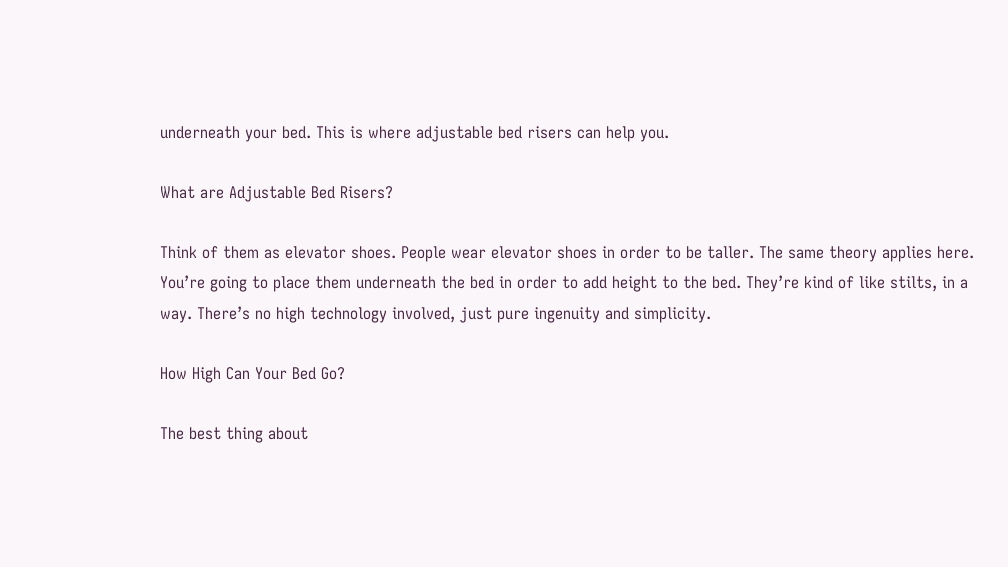underneath your bed. This is where adjustable bed risers can help you.

What are Adjustable Bed Risers?

Think of them as elevator shoes. People wear elevator shoes in order to be taller. The same theory applies here. You’re going to place them underneath the bed in order to add height to the bed. They’re kind of like stilts, in a way. There’s no high technology involved, just pure ingenuity and simplicity.

How High Can Your Bed Go?

The best thing about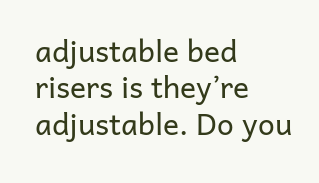adjustable bed risers is they’re adjustable. Do you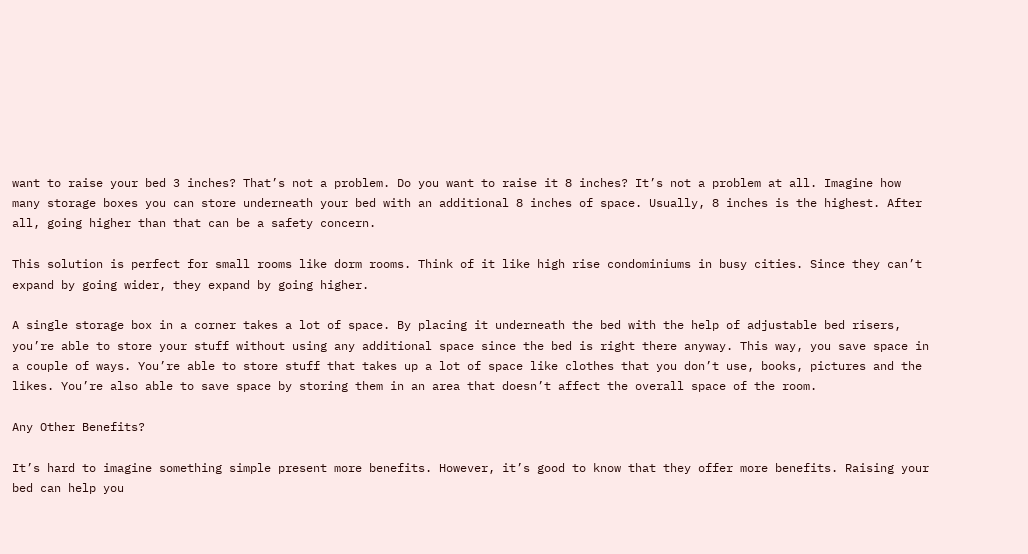want to raise your bed 3 inches? That’s not a problem. Do you want to raise it 8 inches? It’s not a problem at all. Imagine how many storage boxes you can store underneath your bed with an additional 8 inches of space. Usually, 8 inches is the highest. After all, going higher than that can be a safety concern.

This solution is perfect for small rooms like dorm rooms. Think of it like high rise condominiums in busy cities. Since they can’t expand by going wider, they expand by going higher.

A single storage box in a corner takes a lot of space. By placing it underneath the bed with the help of adjustable bed risers, you’re able to store your stuff without using any additional space since the bed is right there anyway. This way, you save space in a couple of ways. You’re able to store stuff that takes up a lot of space like clothes that you don’t use, books, pictures and the likes. You’re also able to save space by storing them in an area that doesn’t affect the overall space of the room.

Any Other Benefits?

It’s hard to imagine something simple present more benefits. However, it’s good to know that they offer more benefits. Raising your bed can help you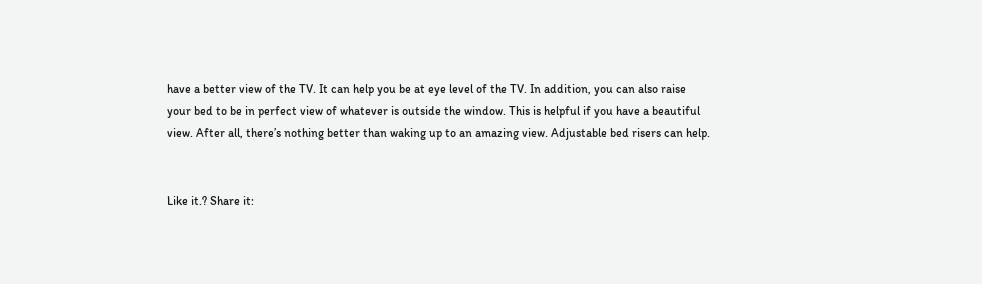have a better view of the TV. It can help you be at eye level of the TV. In addition, you can also raise your bed to be in perfect view of whatever is outside the window. This is helpful if you have a beautiful view. After all, there’s nothing better than waking up to an amazing view. Adjustable bed risers can help.


Like it.? Share it: